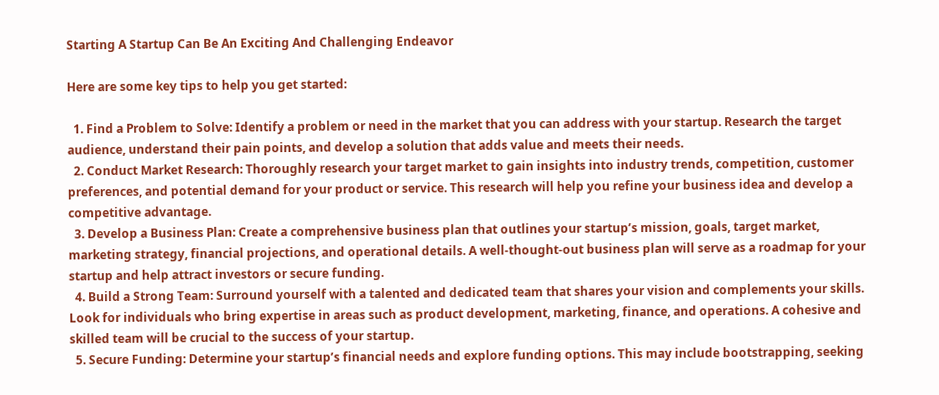Starting A Startup Can Be An Exciting And Challenging Endeavor

Here are some key tips to help you get started:

  1. Find a Problem to Solve: Identify a problem or need in the market that you can address with your startup. Research the target audience, understand their pain points, and develop a solution that adds value and meets their needs.
  2. Conduct Market Research: Thoroughly research your target market to gain insights into industry trends, competition, customer preferences, and potential demand for your product or service. This research will help you refine your business idea and develop a competitive advantage.
  3. Develop a Business Plan: Create a comprehensive business plan that outlines your startup’s mission, goals, target market, marketing strategy, financial projections, and operational details. A well-thought-out business plan will serve as a roadmap for your startup and help attract investors or secure funding.
  4. Build a Strong Team: Surround yourself with a talented and dedicated team that shares your vision and complements your skills. Look for individuals who bring expertise in areas such as product development, marketing, finance, and operations. A cohesive and skilled team will be crucial to the success of your startup.
  5. Secure Funding: Determine your startup’s financial needs and explore funding options. This may include bootstrapping, seeking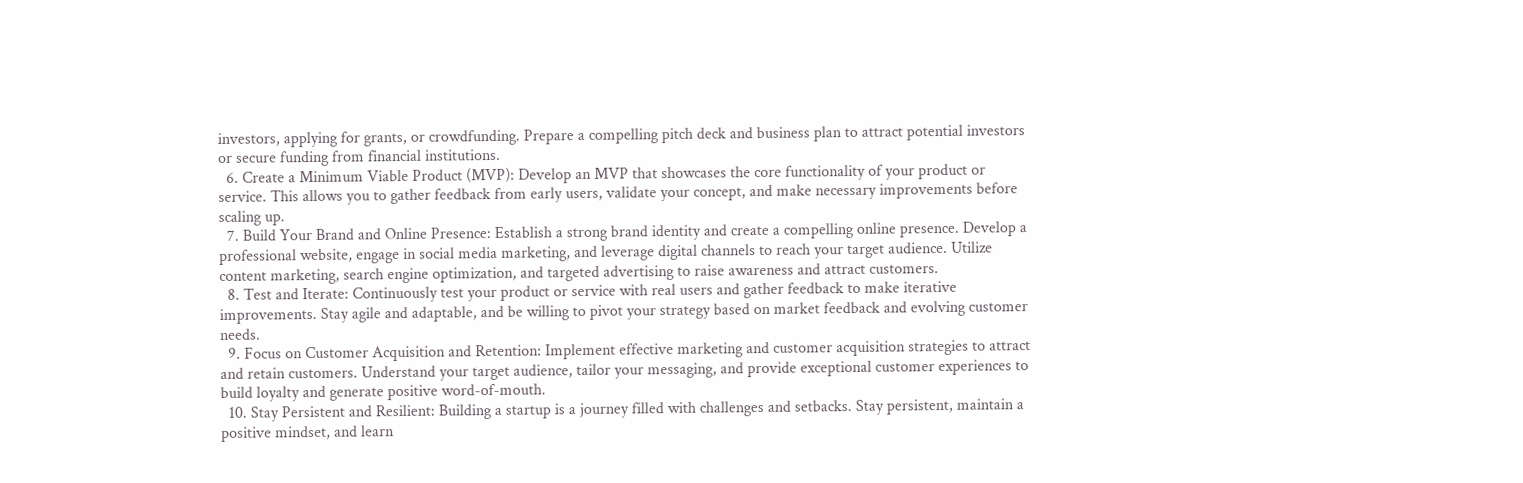investors, applying for grants, or crowdfunding. Prepare a compelling pitch deck and business plan to attract potential investors or secure funding from financial institutions.
  6. Create a Minimum Viable Product (MVP): Develop an MVP that showcases the core functionality of your product or service. This allows you to gather feedback from early users, validate your concept, and make necessary improvements before scaling up.
  7. Build Your Brand and Online Presence: Establish a strong brand identity and create a compelling online presence. Develop a professional website, engage in social media marketing, and leverage digital channels to reach your target audience. Utilize content marketing, search engine optimization, and targeted advertising to raise awareness and attract customers.
  8. Test and Iterate: Continuously test your product or service with real users and gather feedback to make iterative improvements. Stay agile and adaptable, and be willing to pivot your strategy based on market feedback and evolving customer needs.
  9. Focus on Customer Acquisition and Retention: Implement effective marketing and customer acquisition strategies to attract and retain customers. Understand your target audience, tailor your messaging, and provide exceptional customer experiences to build loyalty and generate positive word-of-mouth.
  10. Stay Persistent and Resilient: Building a startup is a journey filled with challenges and setbacks. Stay persistent, maintain a positive mindset, and learn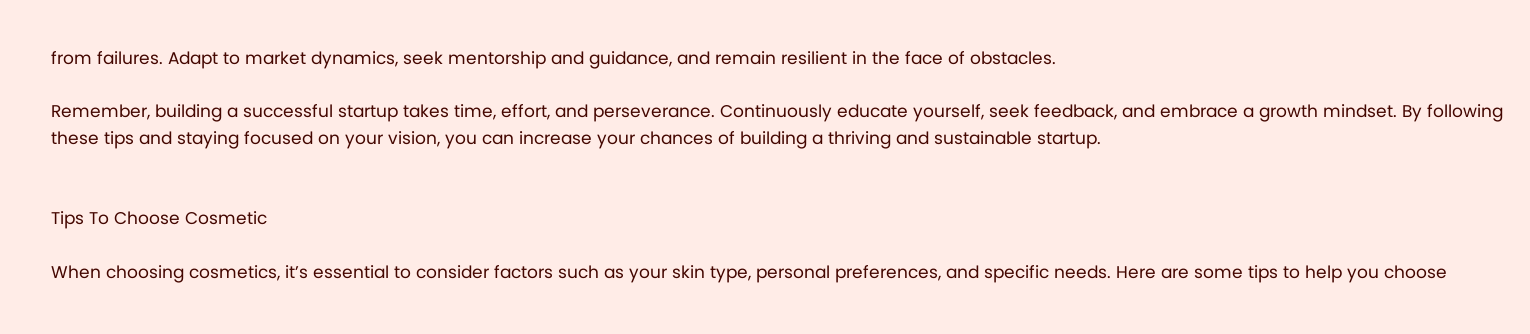from failures. Adapt to market dynamics, seek mentorship and guidance, and remain resilient in the face of obstacles.

Remember, building a successful startup takes time, effort, and perseverance. Continuously educate yourself, seek feedback, and embrace a growth mindset. By following these tips and staying focused on your vision, you can increase your chances of building a thriving and sustainable startup.


Tips To Choose Cosmetic

When choosing cosmetics, it’s essential to consider factors such as your skin type, personal preferences, and specific needs. Here are some tips to help you choose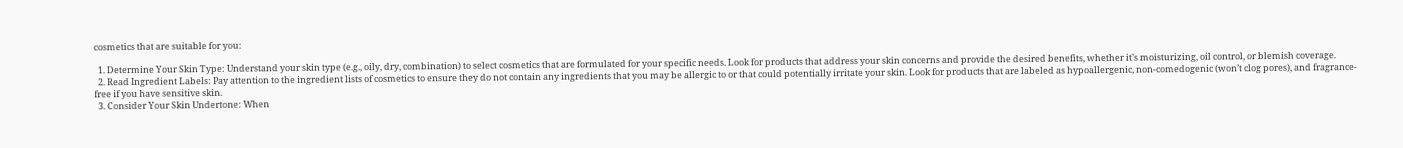cosmetics that are suitable for you:

  1. Determine Your Skin Type: Understand your skin type (e.g., oily, dry, combination) to select cosmetics that are formulated for your specific needs. Look for products that address your skin concerns and provide the desired benefits, whether it’s moisturizing, oil control, or blemish coverage.
  2. Read Ingredient Labels: Pay attention to the ingredient lists of cosmetics to ensure they do not contain any ingredients that you may be allergic to or that could potentially irritate your skin. Look for products that are labeled as hypoallergenic, non-comedogenic (won’t clog pores), and fragrance-free if you have sensitive skin.
  3. Consider Your Skin Undertone: When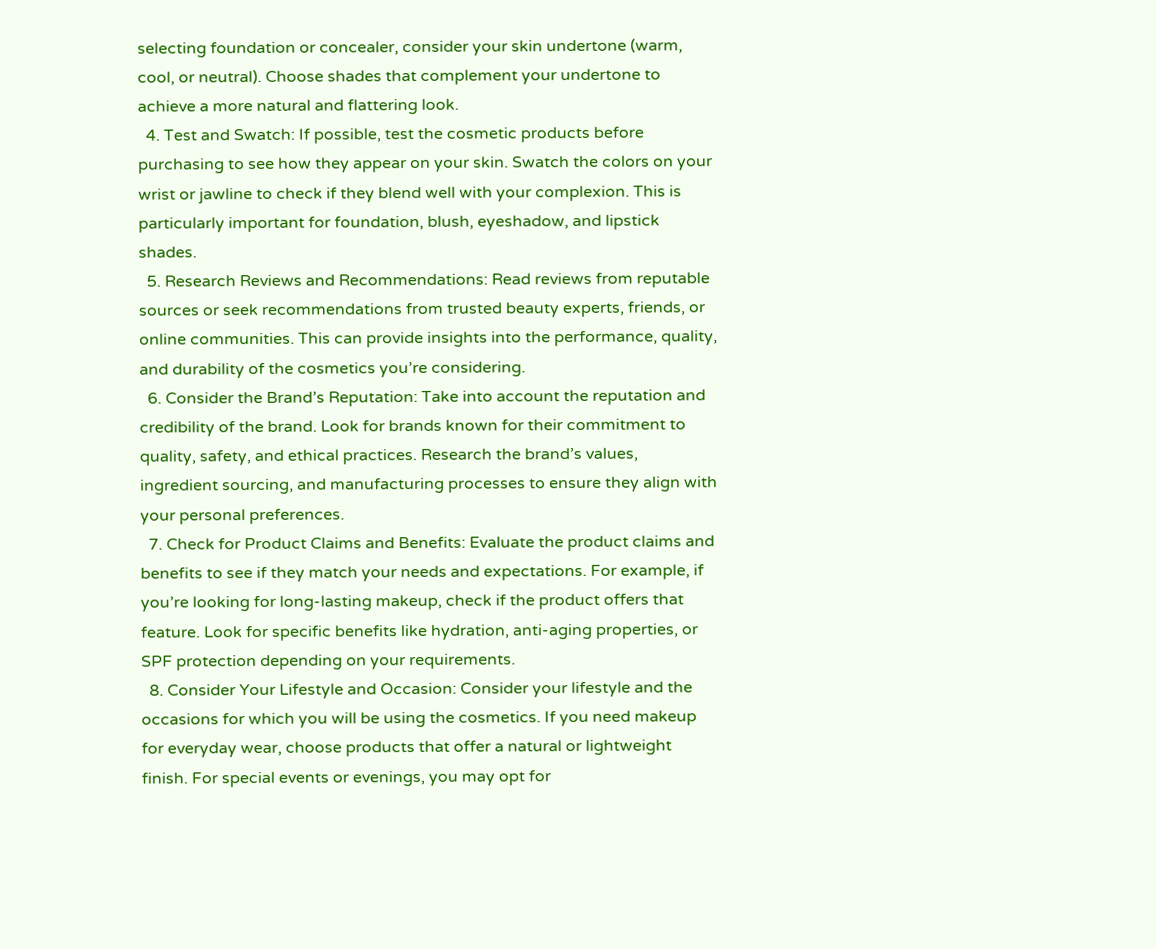selecting foundation or concealer, consider your skin undertone (warm, cool, or neutral). Choose shades that complement your undertone to achieve a more natural and flattering look.
  4. Test and Swatch: If possible, test the cosmetic products before purchasing to see how they appear on your skin. Swatch the colors on your wrist or jawline to check if they blend well with your complexion. This is particularly important for foundation, blush, eyeshadow, and lipstick shades.
  5. Research Reviews and Recommendations: Read reviews from reputable sources or seek recommendations from trusted beauty experts, friends, or online communities. This can provide insights into the performance, quality, and durability of the cosmetics you’re considering.
  6. Consider the Brand’s Reputation: Take into account the reputation and credibility of the brand. Look for brands known for their commitment to quality, safety, and ethical practices. Research the brand’s values, ingredient sourcing, and manufacturing processes to ensure they align with your personal preferences.
  7. Check for Product Claims and Benefits: Evaluate the product claims and benefits to see if they match your needs and expectations. For example, if you’re looking for long-lasting makeup, check if the product offers that feature. Look for specific benefits like hydration, anti-aging properties, or SPF protection depending on your requirements.
  8. Consider Your Lifestyle and Occasion: Consider your lifestyle and the occasions for which you will be using the cosmetics. If you need makeup for everyday wear, choose products that offer a natural or lightweight finish. For special events or evenings, you may opt for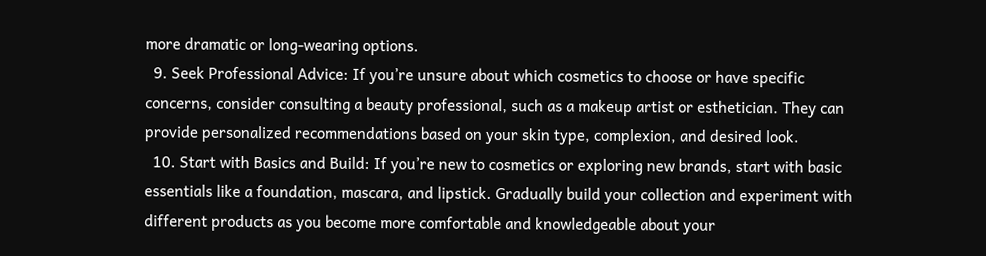more dramatic or long-wearing options.
  9. Seek Professional Advice: If you’re unsure about which cosmetics to choose or have specific concerns, consider consulting a beauty professional, such as a makeup artist or esthetician. They can provide personalized recommendations based on your skin type, complexion, and desired look.
  10. Start with Basics and Build: If you’re new to cosmetics or exploring new brands, start with basic essentials like a foundation, mascara, and lipstick. Gradually build your collection and experiment with different products as you become more comfortable and knowledgeable about your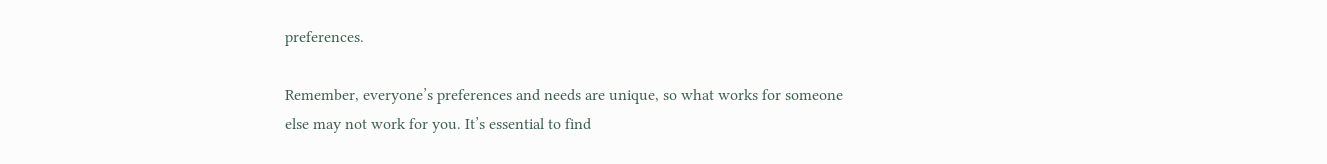preferences.

Remember, everyone’s preferences and needs are unique, so what works for someone else may not work for you. It’s essential to find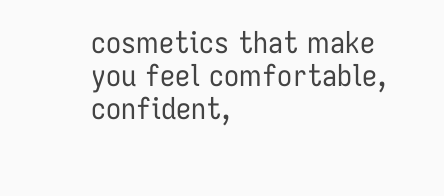cosmetics that make you feel comfortable, confident,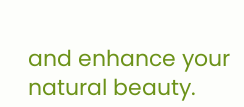and enhance your natural beauty.